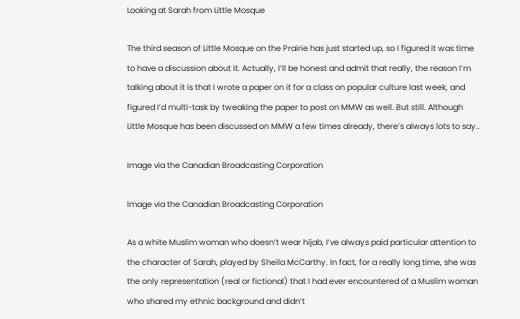Looking at Sarah from Little Mosque

The third season of Little Mosque on the Prairie has just started up, so I figured it was time to have a discussion about it. Actually, I’ll be honest and admit that really, the reason I’m talking about it is that I wrote a paper on it for a class on popular culture last week, and figured I’d multi-task by tweaking the paper to post on MMW as well. But still. Although Little Mosque has been discussed on MMW a few times already, there’s always lots to say..

Image via the Canadian Broadcasting Corporation

Image via the Canadian Broadcasting Corporation

As a white Muslim woman who doesn’t wear hijab, I’ve always paid particular attention to the character of Sarah, played by Sheila McCarthy. In fact, for a really long time, she was the only representation (real or fictional) that I had ever encountered of a Muslim woman who shared my ethnic background and didn’t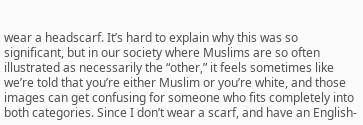wear a headscarf. It’s hard to explain why this was so significant, but in our society where Muslims are so often illustrated as necessarily the “other,” it feels sometimes like we’re told that you’re either Muslim or you’re white, and those images can get confusing for someone who fits completely into both categories. Since I don’t wear a scarf, and have an English-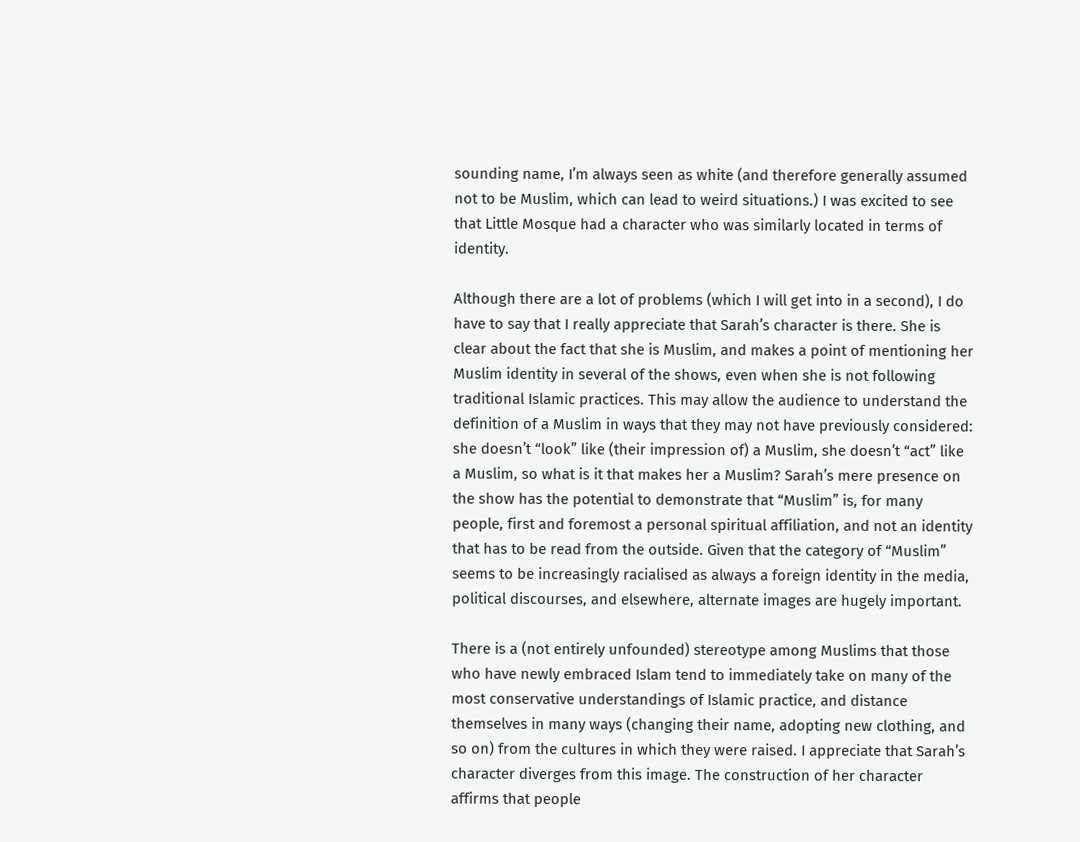sounding name, I’m always seen as white (and therefore generally assumed not to be Muslim, which can lead to weird situations.) I was excited to see that Little Mosque had a character who was similarly located in terms of identity.

Although there are a lot of problems (which I will get into in a second), I do have to say that I really appreciate that Sarah’s character is there. She is clear about the fact that she is Muslim, and makes a point of mentioning her Muslim identity in several of the shows, even when she is not following traditional Islamic practices. This may allow the audience to understand the definition of a Muslim in ways that they may not have previously considered: she doesn’t “look” like (their impression of) a Muslim, she doesn’t “act” like a Muslim, so what is it that makes her a Muslim? Sarah’s mere presence on the show has the potential to demonstrate that “Muslim” is, for many people, first and foremost a personal spiritual affiliation, and not an identity that has to be read from the outside. Given that the category of “Muslim” seems to be increasingly racialised as always a foreign identity in the media, political discourses, and elsewhere, alternate images are hugely important.

There is a (not entirely unfounded) stereotype among Muslims that those who have newly embraced Islam tend to immediately take on many of the most conservative understandings of Islamic practice, and distance themselves in many ways (changing their name, adopting new clothing, and so on) from the cultures in which they were raised. I appreciate that Sarah’s character diverges from this image. The construction of her character affirms that people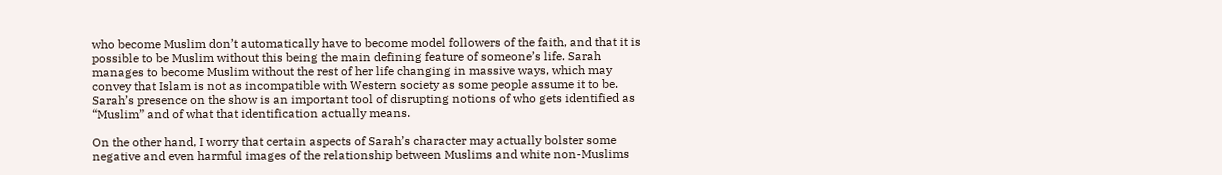who become Muslim don’t automatically have to become model followers of the faith, and that it is possible to be Muslim without this being the main defining feature of someone’s life. Sarah manages to become Muslim without the rest of her life changing in massive ways, which may convey that Islam is not as incompatible with Western society as some people assume it to be. Sarah’s presence on the show is an important tool of disrupting notions of who gets identified as “Muslim” and of what that identification actually means.

On the other hand, I worry that certain aspects of Sarah’s character may actually bolster some negative and even harmful images of the relationship between Muslims and white non-Muslims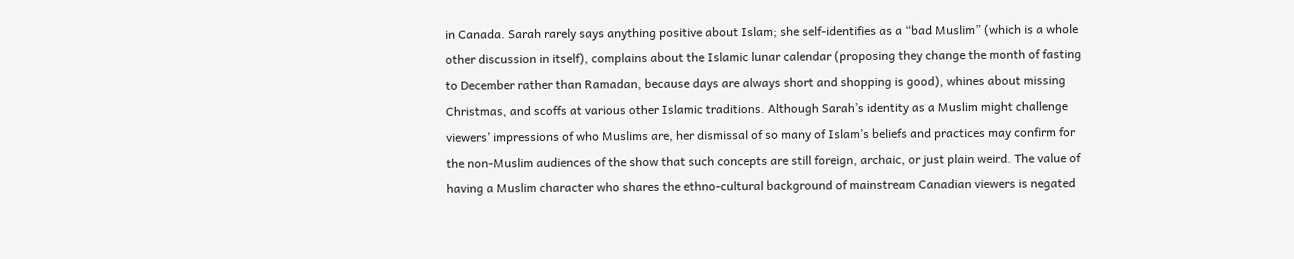in Canada. Sarah rarely says anything positive about Islam; she self-identifies as a “bad Muslim” (which is a whole other discussion in itself), complains about the Islamic lunar calendar (proposing they change the month of fasting to December rather than Ramadan, because days are always short and shopping is good), whines about missing Christmas, and scoffs at various other Islamic traditions. Although Sarah’s identity as a Muslim might challenge viewers’ impressions of who Muslims are, her dismissal of so many of Islam’s beliefs and practices may confirm for the non-Muslim audiences of the show that such concepts are still foreign, archaic, or just plain weird. The value of having a Muslim character who shares the ethno-cultural background of mainstream Canadian viewers is negated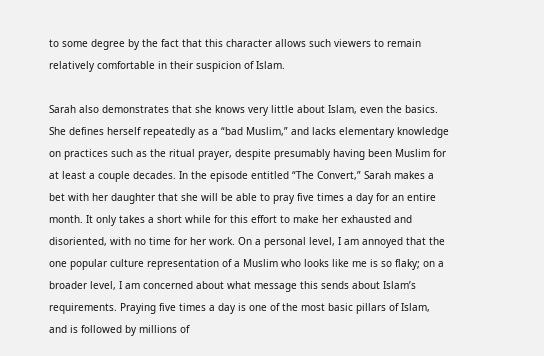to some degree by the fact that this character allows such viewers to remain relatively comfortable in their suspicion of Islam.

Sarah also demonstrates that she knows very little about Islam, even the basics. She defines herself repeatedly as a “bad Muslim,” and lacks elementary knowledge on practices such as the ritual prayer, despite presumably having been Muslim for at least a couple decades. In the episode entitled “The Convert,” Sarah makes a bet with her daughter that she will be able to pray five times a day for an entire month. It only takes a short while for this effort to make her exhausted and disoriented, with no time for her work. On a personal level, I am annoyed that the one popular culture representation of a Muslim who looks like me is so flaky; on a broader level, I am concerned about what message this sends about Islam’s requirements. Praying five times a day is one of the most basic pillars of Islam, and is followed by millions of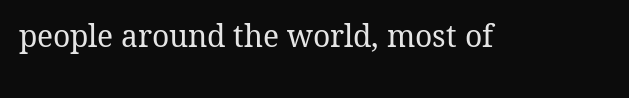people around the world, most of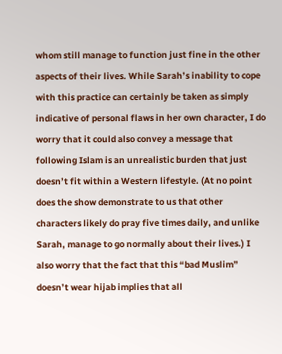whom still manage to function just fine in the other aspects of their lives. While Sarah’s inability to cope with this practice can certainly be taken as simply indicative of personal flaws in her own character, I do worry that it could also convey a message that following Islam is an unrealistic burden that just doesn’t fit within a Western lifestyle. (At no point does the show demonstrate to us that other characters likely do pray five times daily, and unlike Sarah, manage to go normally about their lives.) I also worry that the fact that this “bad Muslim” doesn’t wear hijab implies that all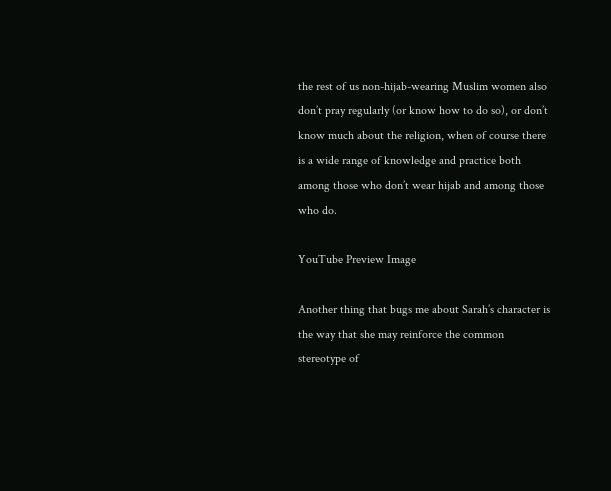the rest of us non-hijab-wearing Muslim women also don’t pray regularly (or know how to do so), or don’t know much about the religion, when of course there is a wide range of knowledge and practice both among those who don’t wear hijab and among those who do.

YouTube Preview Image

Another thing that bugs me about Sarah’s character is the way that she may reinforce the common stereotype of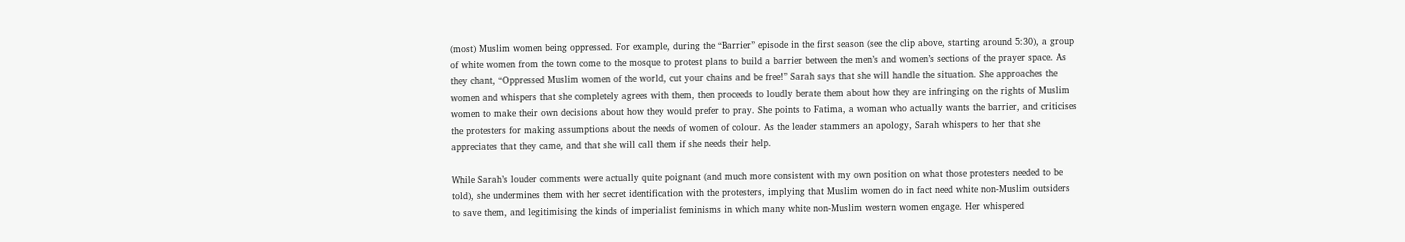(most) Muslim women being oppressed. For example, during the “Barrier” episode in the first season (see the clip above, starting around 5:30), a group of white women from the town come to the mosque to protest plans to build a barrier between the men’s and women’s sections of the prayer space. As they chant, “Oppressed Muslim women of the world, cut your chains and be free!” Sarah says that she will handle the situation. She approaches the women and whispers that she completely agrees with them, then proceeds to loudly berate them about how they are infringing on the rights of Muslim women to make their own decisions about how they would prefer to pray. She points to Fatima, a woman who actually wants the barrier, and criticises the protesters for making assumptions about the needs of women of colour. As the leader stammers an apology, Sarah whispers to her that she appreciates that they came, and that she will call them if she needs their help.

While Sarah’s louder comments were actually quite poignant (and much more consistent with my own position on what those protesters needed to be told), she undermines them with her secret identification with the protesters, implying that Muslim women do in fact need white non-Muslim outsiders to save them, and legitimising the kinds of imperialist feminisms in which many white non-Muslim western women engage. Her whispered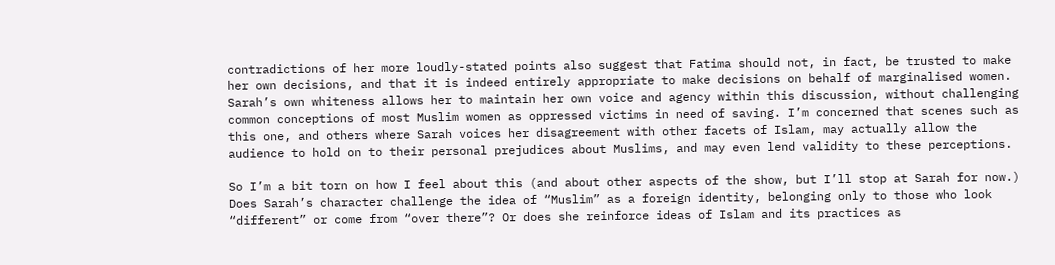contradictions of her more loudly-stated points also suggest that Fatima should not, in fact, be trusted to make her own decisions, and that it is indeed entirely appropriate to make decisions on behalf of marginalised women. Sarah’s own whiteness allows her to maintain her own voice and agency within this discussion, without challenging common conceptions of most Muslim women as oppressed victims in need of saving. I’m concerned that scenes such as this one, and others where Sarah voices her disagreement with other facets of Islam, may actually allow the audience to hold on to their personal prejudices about Muslims, and may even lend validity to these perceptions.

So I’m a bit torn on how I feel about this (and about other aspects of the show, but I’ll stop at Sarah for now.) Does Sarah’s character challenge the idea of “Muslim” as a foreign identity, belonging only to those who look “different” or come from “over there”? Or does she reinforce ideas of Islam and its practices as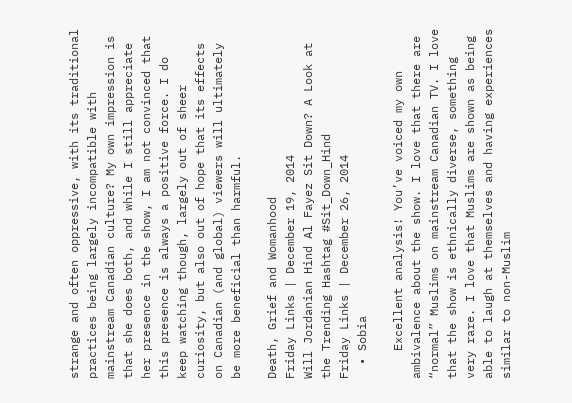strange and often oppressive, with its traditional practices being largely incompatible with mainstream Canadian culture? My own impression is that she does both, and while I still appreciate her presence in the show, I am not convinced that this presence is always a positive force. I do keep watching though, largely out of sheer curiosity, but also out of hope that its effects on Canadian (and global) viewers will ultimately be more beneficial than harmful.

Death, Grief and Womanhood
Friday Links | December 19, 2014
Will Jordanian Hind Al Fayez Sit Down? A Look at the Trending Hashtag #Sit_Down_Hind
Friday Links | December 26, 2014
  • Sobia

    Excellent analysis! You’ve voiced my own ambivalence about the show. I love that there are “normal” Muslims on mainstream Canadian TV. I love that the show is ethnically diverse, something very rare. I love that Muslims are shown as being able to laugh at themselves and having experiences similar to non-Muslim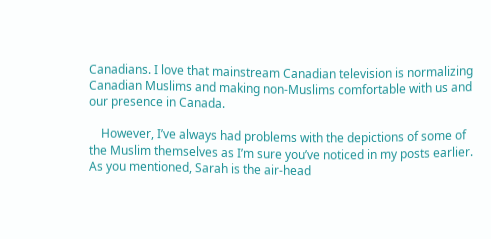Canadians. I love that mainstream Canadian television is normalizing Canadian Muslims and making non-Muslims comfortable with us and our presence in Canada.

    However, I’ve always had problems with the depictions of some of the Muslim themselves as I’m sure you’ve noticed in my posts earlier. As you mentioned, Sarah is the air-head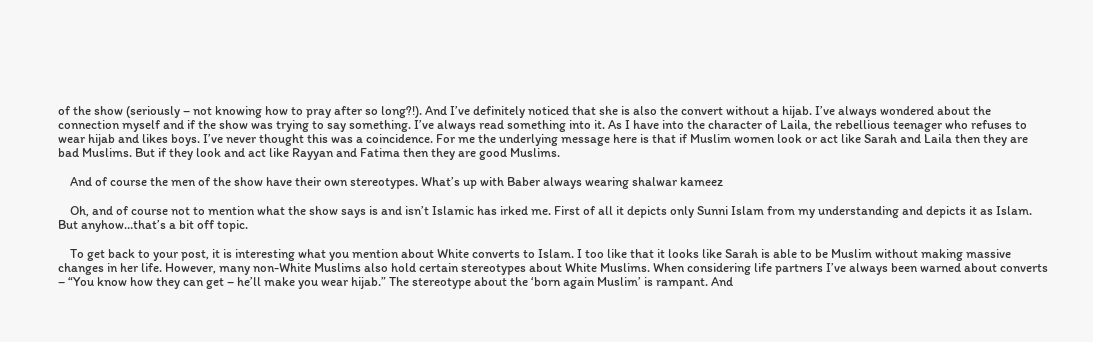of the show (seriously – not knowing how to pray after so long?!). And I’ve definitely noticed that she is also the convert without a hijab. I’ve always wondered about the connection myself and if the show was trying to say something. I’ve always read something into it. As I have into the character of Laila, the rebellious teenager who refuses to wear hijab and likes boys. I’ve never thought this was a coincidence. For me the underlying message here is that if Muslim women look or act like Sarah and Laila then they are bad Muslims. But if they look and act like Rayyan and Fatima then they are good Muslims.

    And of course the men of the show have their own stereotypes. What’s up with Baber always wearing shalwar kameez

    Oh, and of course not to mention what the show says is and isn’t Islamic has irked me. First of all it depicts only Sunni Islam from my understanding and depicts it as Islam. But anyhow…that’s a bit off topic.

    To get back to your post, it is interesting what you mention about White converts to Islam. I too like that it looks like Sarah is able to be Muslim without making massive changes in her life. However, many non-White Muslims also hold certain stereotypes about White Muslims. When considering life partners I’ve always been warned about converts – “You know how they can get – he’ll make you wear hijab.” The stereotype about the ‘born again Muslim’ is rampant. And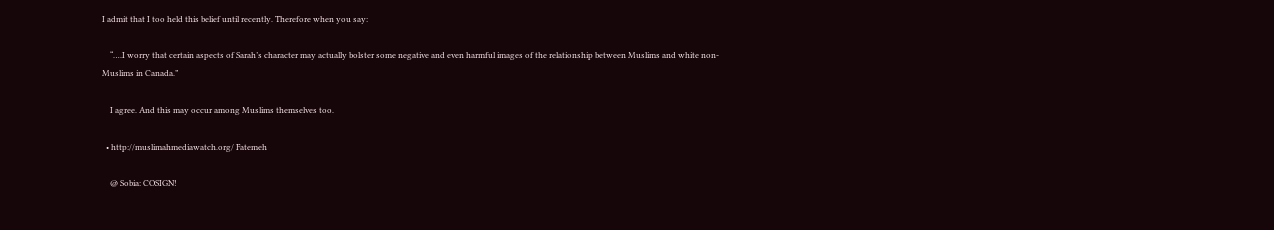I admit that I too held this belief until recently. Therefore when you say:

    “….I worry that certain aspects of Sarah’s character may actually bolster some negative and even harmful images of the relationship between Muslims and white non-Muslims in Canada.”

    I agree. And this may occur among Muslims themselves too.

  • http://muslimahmediawatch.org/ Fatemeh

    @ Sobia: COSIGN!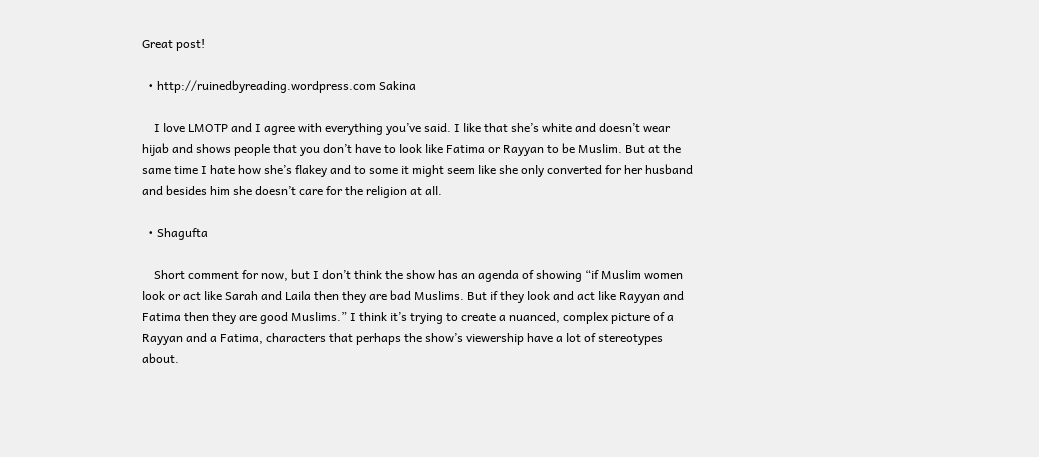Great post!

  • http://ruinedbyreading.wordpress.com Sakina

    I love LMOTP and I agree with everything you’ve said. I like that she’s white and doesn’t wear hijab and shows people that you don’t have to look like Fatima or Rayyan to be Muslim. But at the same time I hate how she’s flakey and to some it might seem like she only converted for her husband and besides him she doesn’t care for the religion at all.

  • Shagufta

    Short comment for now, but I don’t think the show has an agenda of showing “if Muslim women look or act like Sarah and Laila then they are bad Muslims. But if they look and act like Rayyan and Fatima then they are good Muslims.” I think it’s trying to create a nuanced, complex picture of a Rayyan and a Fatima, characters that perhaps the show’s viewership have a lot of stereotypes about.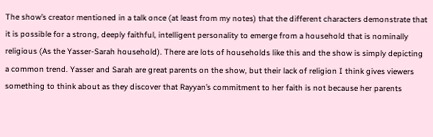The show’s creator mentioned in a talk once (at least from my notes) that the different characters demonstrate that it is possible for a strong, deeply faithful, intelligent personality to emerge from a household that is nominally religious (As the Yasser-Sarah household). There are lots of households like this and the show is simply depicting a common trend. Yasser and Sarah are great parents on the show, but their lack of religion I think gives viewers something to think about as they discover that Rayyan’s commitment to her faith is not because her parents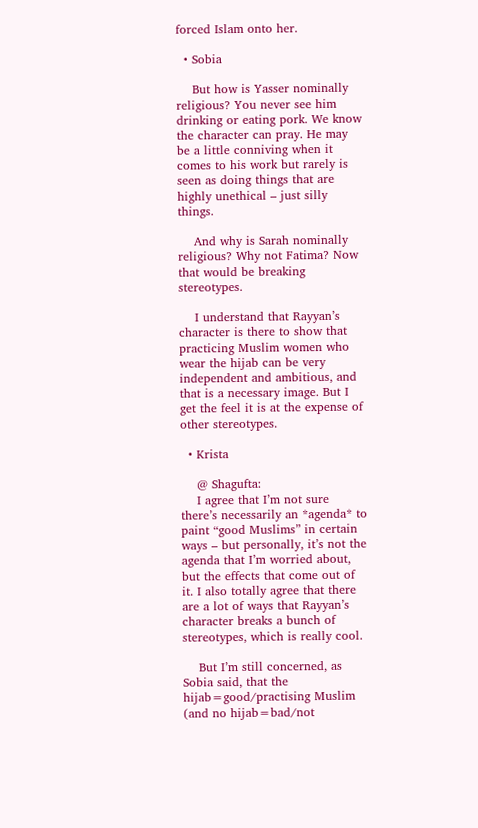forced Islam onto her.

  • Sobia

    But how is Yasser nominally religious? You never see him drinking or eating pork. We know the character can pray. He may be a little conniving when it comes to his work but rarely is seen as doing things that are highly unethical – just silly things.

    And why is Sarah nominally religious? Why not Fatima? Now that would be breaking stereotypes.

    I understand that Rayyan’s character is there to show that practicing Muslim women who wear the hijab can be very independent and ambitious, and that is a necessary image. But I get the feel it is at the expense of other stereotypes.

  • Krista

    @ Shagufta:
    I agree that I’m not sure there’s necessarily an *agenda* to paint “good Muslims” in certain ways – but personally, it’s not the agenda that I’m worried about, but the effects that come out of it. I also totally agree that there are a lot of ways that Rayyan’s character breaks a bunch of stereotypes, which is really cool.

    But I’m still concerned, as Sobia said, that the hijab=good/practising Muslim (and no hijab=bad/not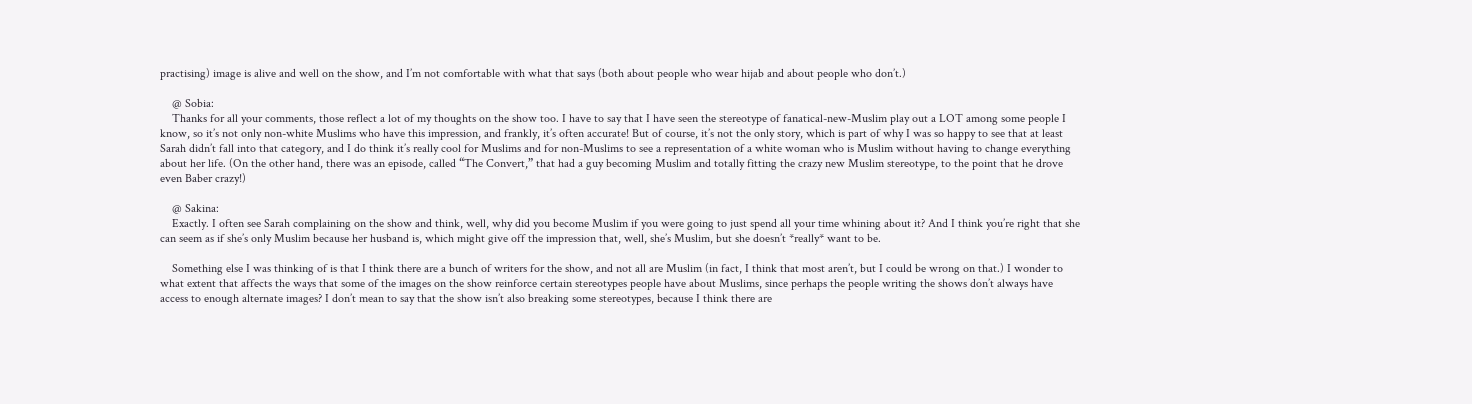practising) image is alive and well on the show, and I’m not comfortable with what that says (both about people who wear hijab and about people who don’t.)

    @ Sobia:
    Thanks for all your comments, those reflect a lot of my thoughts on the show too. I have to say that I have seen the stereotype of fanatical-new-Muslim play out a LOT among some people I know, so it’s not only non-white Muslims who have this impression, and frankly, it’s often accurate! But of course, it’s not the only story, which is part of why I was so happy to see that at least Sarah didn’t fall into that category, and I do think it’s really cool for Muslims and for non-Muslims to see a representation of a white woman who is Muslim without having to change everything about her life. (On the other hand, there was an episode, called “The Convert,” that had a guy becoming Muslim and totally fitting the crazy new Muslim stereotype, to the point that he drove even Baber crazy!)

    @ Sakina:
    Exactly. I often see Sarah complaining on the show and think, well, why did you become Muslim if you were going to just spend all your time whining about it? And I think you’re right that she can seem as if she’s only Muslim because her husband is, which might give off the impression that, well, she’s Muslim, but she doesn’t *really* want to be.

    Something else I was thinking of is that I think there are a bunch of writers for the show, and not all are Muslim (in fact, I think that most aren’t, but I could be wrong on that.) I wonder to what extent that affects the ways that some of the images on the show reinforce certain stereotypes people have about Muslims, since perhaps the people writing the shows don’t always have access to enough alternate images? I don’t mean to say that the show isn’t also breaking some stereotypes, because I think there are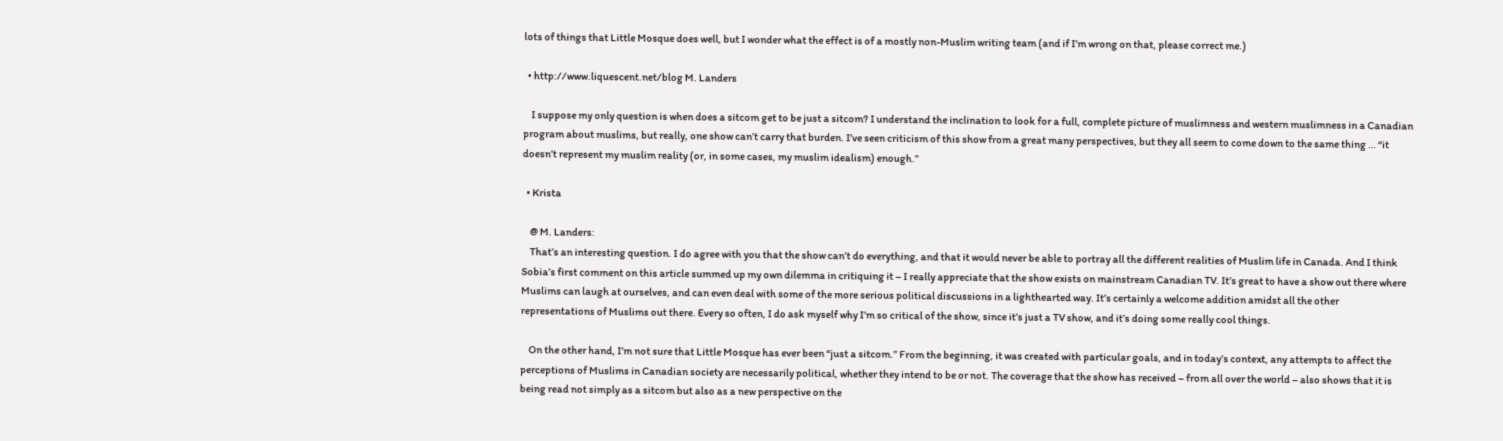lots of things that Little Mosque does well, but I wonder what the effect is of a mostly non-Muslim writing team (and if I’m wrong on that, please correct me.)

  • http://www.liquescent.net/blog M. Landers

    I suppose my only question is when does a sitcom get to be just a sitcom? I understand the inclination to look for a full, complete picture of muslimness and western muslimness in a Canadian program about muslims, but really, one show can’t carry that burden. I’ve seen criticism of this show from a great many perspectives, but they all seem to come down to the same thing … “it doesn’t represent my muslim reality (or, in some cases, my muslim idealism) enough.”

  • Krista

    @ M. Landers:
    That’s an interesting question. I do agree with you that the show can’t do everything, and that it would never be able to portray all the different realities of Muslim life in Canada. And I think Sobia’s first comment on this article summed up my own dilemma in critiquing it – I really appreciate that the show exists on mainstream Canadian TV. It’s great to have a show out there where Muslims can laugh at ourselves, and can even deal with some of the more serious political discussions in a lighthearted way. It’s certainly a welcome addition amidst all the other representations of Muslims out there. Every so often, I do ask myself why I’m so critical of the show, since it’s just a TV show, and it’s doing some really cool things.

    On the other hand, I’m not sure that Little Mosque has ever been “just a sitcom.” From the beginning, it was created with particular goals, and in today’s context, any attempts to affect the perceptions of Muslims in Canadian society are necessarily political, whether they intend to be or not. The coverage that the show has received – from all over the world – also shows that it is being read not simply as a sitcom but also as a new perspective on the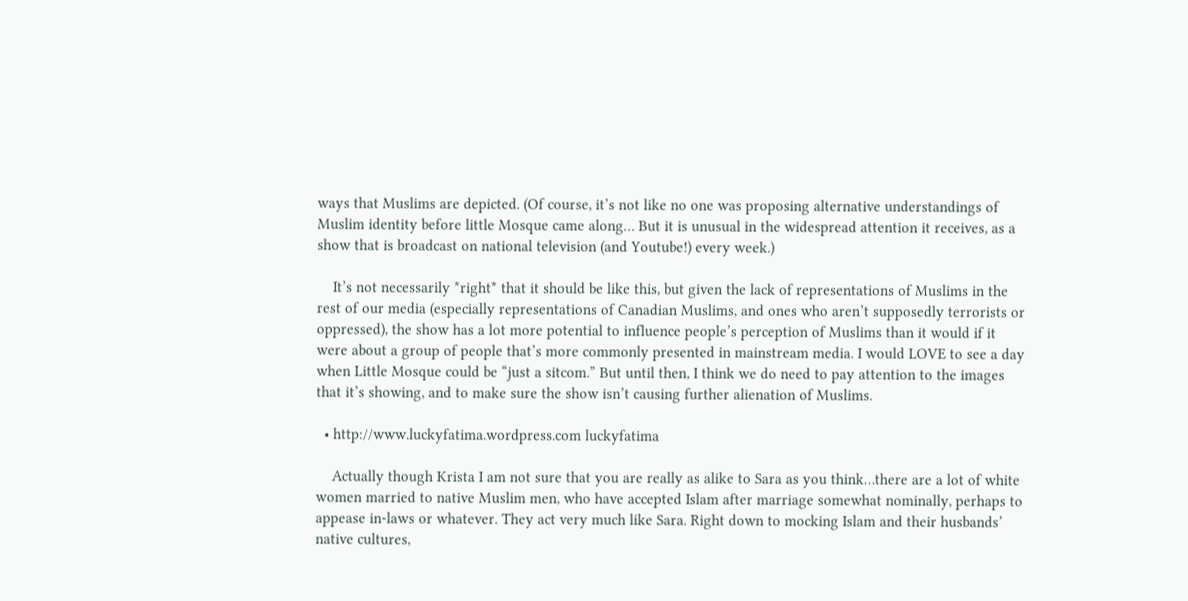ways that Muslims are depicted. (Of course, it’s not like no one was proposing alternative understandings of Muslim identity before little Mosque came along… But it is unusual in the widespread attention it receives, as a show that is broadcast on national television (and Youtube!) every week.)

    It’s not necessarily *right* that it should be like this, but given the lack of representations of Muslims in the rest of our media (especially representations of Canadian Muslims, and ones who aren’t supposedly terrorists or oppressed), the show has a lot more potential to influence people’s perception of Muslims than it would if it were about a group of people that’s more commonly presented in mainstream media. I would LOVE to see a day when Little Mosque could be “just a sitcom.” But until then, I think we do need to pay attention to the images that it’s showing, and to make sure the show isn’t causing further alienation of Muslims.

  • http://www.luckyfatima.wordpress.com luckyfatima

    Actually though Krista I am not sure that you are really as alike to Sara as you think…there are a lot of white women married to native Muslim men, who have accepted Islam after marriage somewhat nominally, perhaps to appease in-laws or whatever. They act very much like Sara. Right down to mocking Islam and their husbands’ native cultures,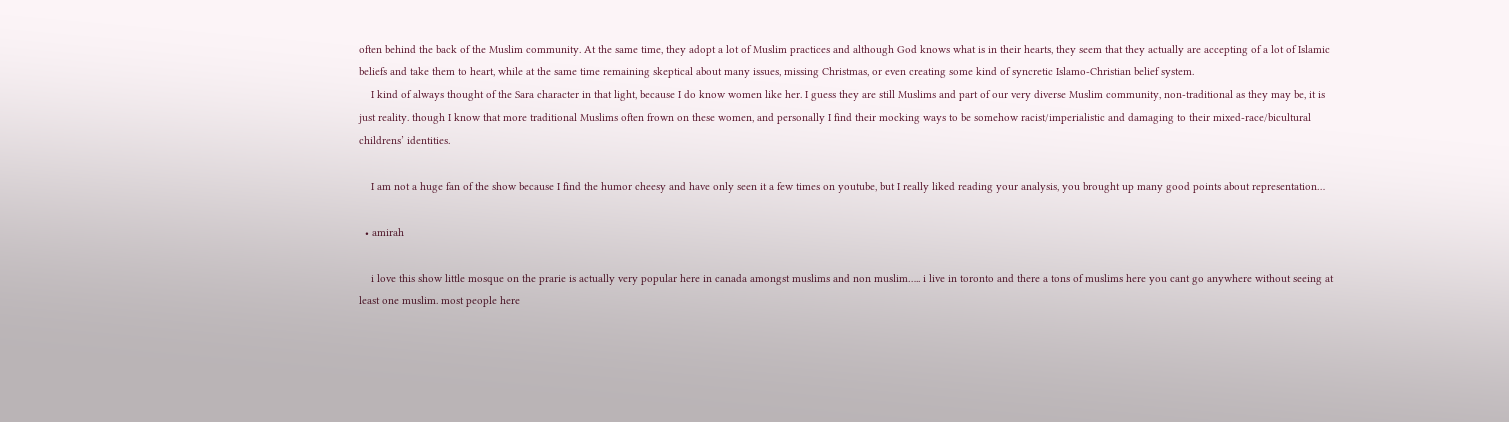often behind the back of the Muslim community. At the same time, they adopt a lot of Muslim practices and although God knows what is in their hearts, they seem that they actually are accepting of a lot of Islamic beliefs and take them to heart, while at the same time remaining skeptical about many issues, missing Christmas, or even creating some kind of syncretic Islamo-Christian belief system.
    I kind of always thought of the Sara character in that light, because I do know women like her. I guess they are still Muslims and part of our very diverse Muslim community, non-traditional as they may be, it is just reality. though I know that more traditional Muslims often frown on these women, and personally I find their mocking ways to be somehow racist/imperialistic and damaging to their mixed-race/bicultural childrens’ identities.

    I am not a huge fan of the show because I find the humor cheesy and have only seen it a few times on youtube, but I really liked reading your analysis, you brought up many good points about representation…

  • amirah

    i love this show little mosque on the prarie is actually very popular here in canada amongst muslims and non muslim….. i live in toronto and there a tons of muslims here you cant go anywhere without seeing at least one muslim. most people here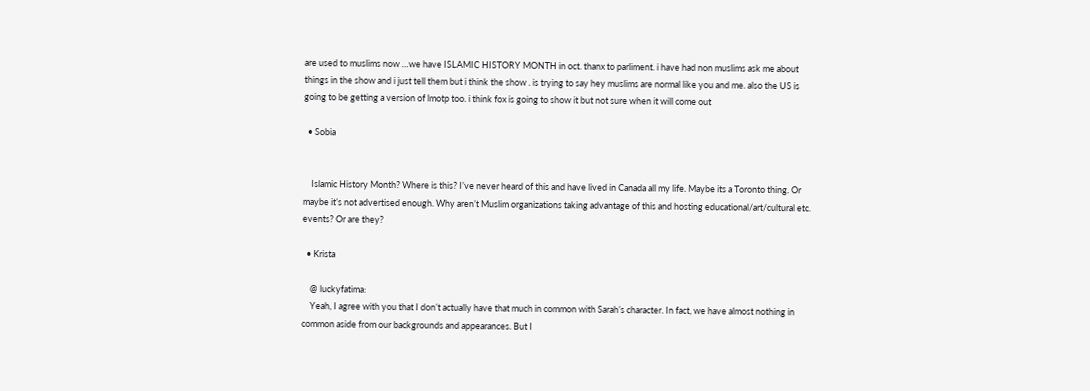are used to muslims now …we have ISLAMIC HISTORY MONTH in oct. thanx to parliment. i have had non muslims ask me about things in the show and i just tell them but i think the show . is trying to say hey muslims are normal like you and me. also the US is going to be getting a version of lmotp too. i think fox is going to show it but not sure when it will come out

  • Sobia


    Islamic History Month? Where is this? I’ve never heard of this and have lived in Canada all my life. Maybe its a Toronto thing. Or maybe it’s not advertised enough. Why aren’t Muslim organizations taking advantage of this and hosting educational/art/cultural etc. events? Or are they?

  • Krista

    @ luckyfatima:
    Yeah, I agree with you that I don’t actually have that much in common with Sarah’s character. In fact, we have almost nothing in common aside from our backgrounds and appearances. But I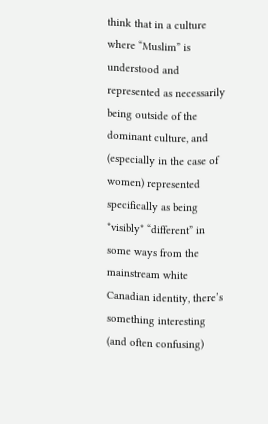think that in a culture where “Muslim” is understood and represented as necessarily being outside of the dominant culture, and (especially in the case of women) represented specifically as being *visibly* “different” in some ways from the mainstream white Canadian identity, there’s something interesting (and often confusing)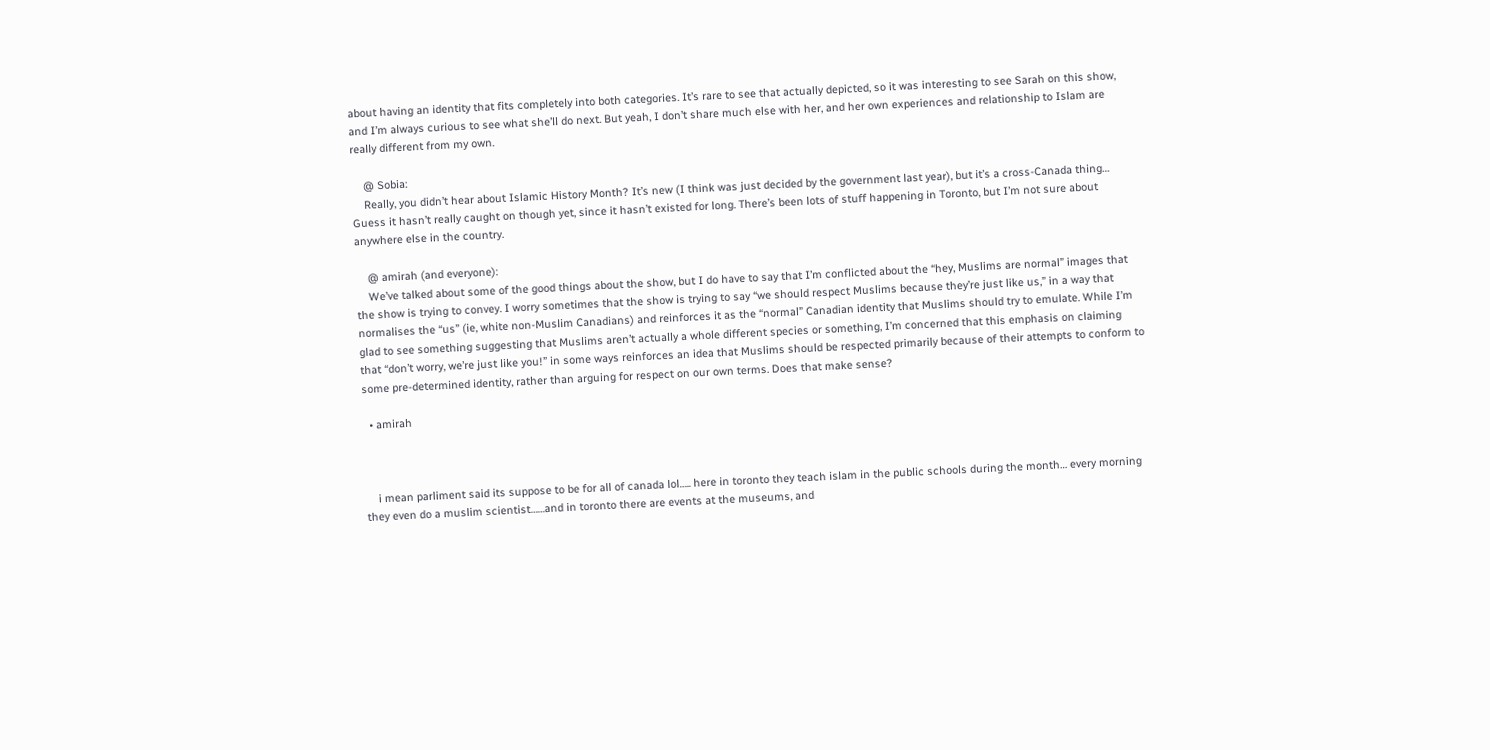about having an identity that fits completely into both categories. It’s rare to see that actually depicted, so it was interesting to see Sarah on this show, and I’m always curious to see what she’ll do next. But yeah, I don’t share much else with her, and her own experiences and relationship to Islam are really different from my own.

    @ Sobia:
    Really, you didn’t hear about Islamic History Month? It’s new (I think was just decided by the government last year), but it’s a cross-Canada thing… Guess it hasn’t really caught on though yet, since it hasn’t existed for long. There’s been lots of stuff happening in Toronto, but I’m not sure about anywhere else in the country.

    @ amirah (and everyone):
    We’ve talked about some of the good things about the show, but I do have to say that I’m conflicted about the “hey, Muslims are normal” images that the show is trying to convey. I worry sometimes that the show is trying to say “we should respect Muslims because they’re just like us,” in a way that normalises the “us” (ie, white non-Muslim Canadians) and reinforces it as the “normal” Canadian identity that Muslims should try to emulate. While I’m glad to see something suggesting that Muslims aren’t actually a whole different species or something, I’m concerned that this emphasis on claiming that “don’t worry, we’re just like you!” in some ways reinforces an idea that Muslims should be respected primarily because of their attempts to conform to some pre-determined identity, rather than arguing for respect on our own terms. Does that make sense?

  • amirah



    i mean parliment said its suppose to be for all of canada lol….. here in toronto they teach islam in the public schools during the month… every morning they even do a muslim scientist……and in toronto there are events at the museums, and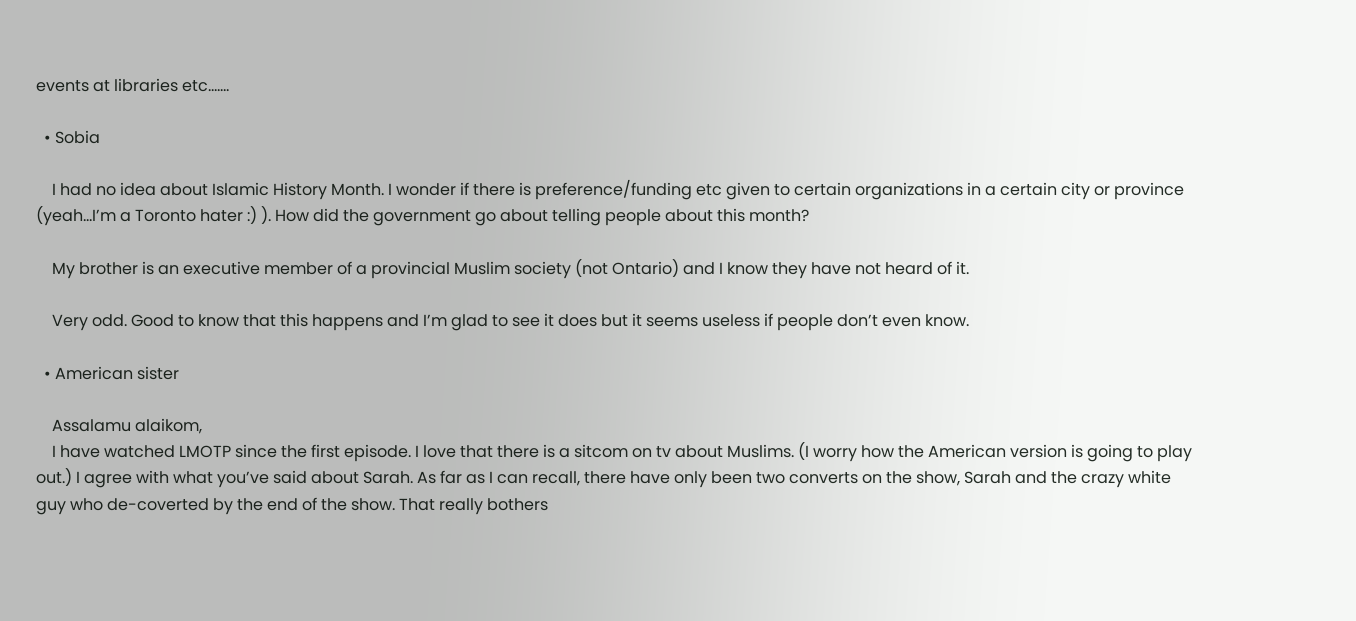events at libraries etc…….

  • Sobia

    I had no idea about Islamic History Month. I wonder if there is preference/funding etc given to certain organizations in a certain city or province (yeah…I’m a Toronto hater :) ). How did the government go about telling people about this month?

    My brother is an executive member of a provincial Muslim society (not Ontario) and I know they have not heard of it.

    Very odd. Good to know that this happens and I’m glad to see it does but it seems useless if people don’t even know.

  • American sister

    Assalamu alaikom,
    I have watched LMOTP since the first episode. I love that there is a sitcom on tv about Muslims. (I worry how the American version is going to play out.) I agree with what you’ve said about Sarah. As far as I can recall, there have only been two converts on the show, Sarah and the crazy white guy who de-coverted by the end of the show. That really bothers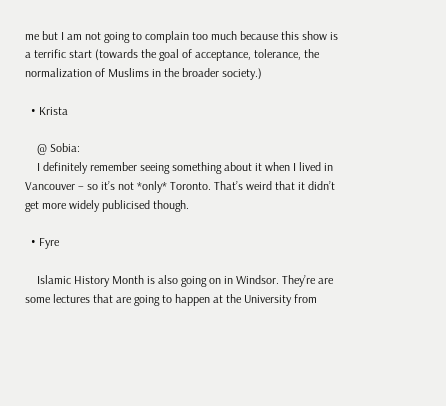me but I am not going to complain too much because this show is a terrific start (towards the goal of acceptance, tolerance, the normalization of Muslims in the broader society.)

  • Krista

    @ Sobia:
    I definitely remember seeing something about it when I lived in Vancouver – so it’s not *only* Toronto. That’s weird that it didn’t get more widely publicised though.

  • Fyre

    Islamic History Month is also going on in Windsor. They’re are some lectures that are going to happen at the University from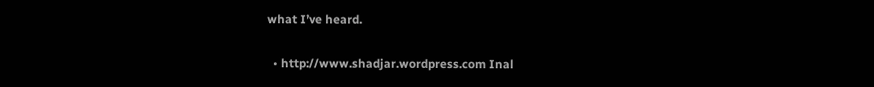what I’ve heard.

  • http://www.shadjar.wordpress.com Inal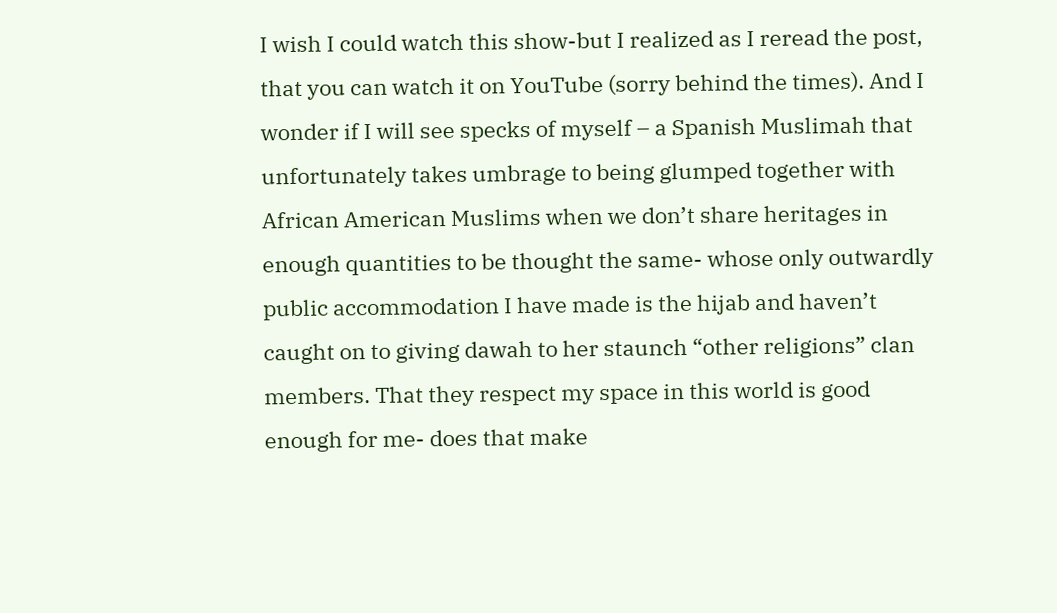I wish I could watch this show-but I realized as I reread the post, that you can watch it on YouTube (sorry behind the times). And I wonder if I will see specks of myself – a Spanish Muslimah that unfortunately takes umbrage to being glumped together with African American Muslims when we don’t share heritages in enough quantities to be thought the same- whose only outwardly public accommodation I have made is the hijab and haven’t caught on to giving dawah to her staunch “other religions” clan members. That they respect my space in this world is good enough for me- does that make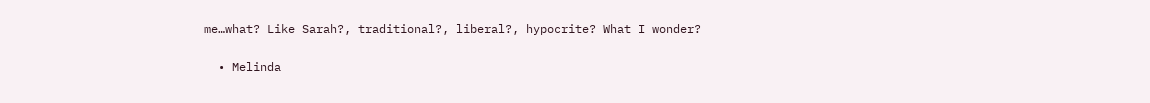me…what? Like Sarah?, traditional?, liberal?, hypocrite? What I wonder?

  • Melinda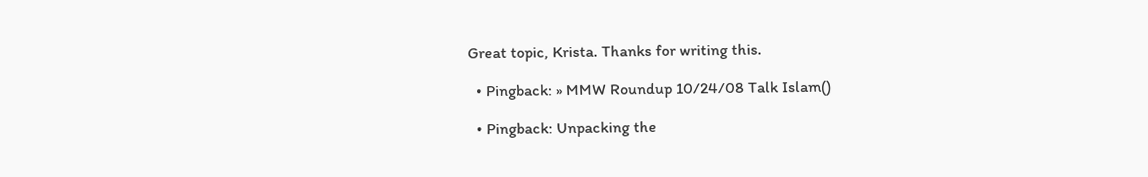Great topic, Krista. Thanks for writing this.

  • Pingback: » MMW Roundup 10/24/08 Talk Islam()

  • Pingback: Unpacking the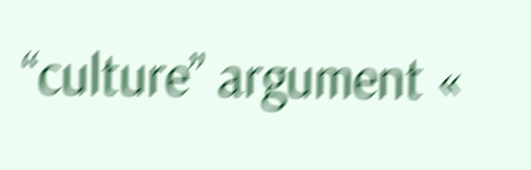“culture” argument «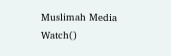Muslimah Media Watch()